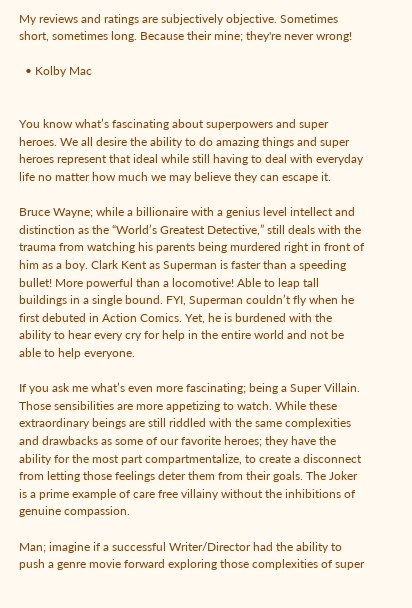My reviews and ratings are subjectively objective. Sometimes short, sometimes long. Because their mine; they're never wrong!

  • Kolby Mac


You know what’s fascinating about superpowers and super heroes. We all desire the ability to do amazing things and super heroes represent that ideal while still having to deal with everyday life no matter how much we may believe they can escape it.

Bruce Wayne; while a billionaire with a genius level intellect and distinction as the “World’s Greatest Detective,” still deals with the trauma from watching his parents being murdered right in front of him as a boy. Clark Kent as Superman is faster than a speeding bullet! More powerful than a locomotive! Able to leap tall buildings in a single bound. FYI, Superman couldn’t fly when he first debuted in Action Comics. Yet, he is burdened with the ability to hear every cry for help in the entire world and not be able to help everyone.

If you ask me what’s even more fascinating; being a Super Villain. Those sensibilities are more appetizing to watch. While these extraordinary beings are still riddled with the same complexities and drawbacks as some of our favorite heroes; they have the ability for the most part compartmentalize, to create a disconnect from letting those feelings deter them from their goals. The Joker is a prime example of care free villainy without the inhibitions of genuine compassion.

Man; imagine if a successful Writer/Director had the ability to push a genre movie forward exploring those complexities of super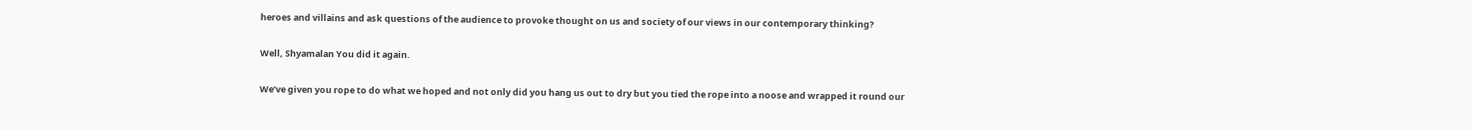heroes and villains and ask questions of the audience to provoke thought on us and society of our views in our contemporary thinking?

Well, Shyamalan You did it again.

We’ve given you rope to do what we hoped and not only did you hang us out to dry but you tied the rope into a noose and wrapped it round our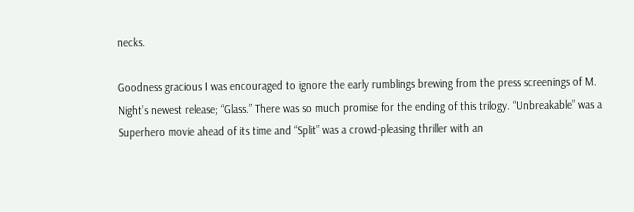necks.

Goodness gracious I was encouraged to ignore the early rumblings brewing from the press screenings of M. Night’s newest release; “Glass.” There was so much promise for the ending of this trilogy. “Unbreakable” was a Superhero movie ahead of its time and “Split” was a crowd-pleasing thriller with an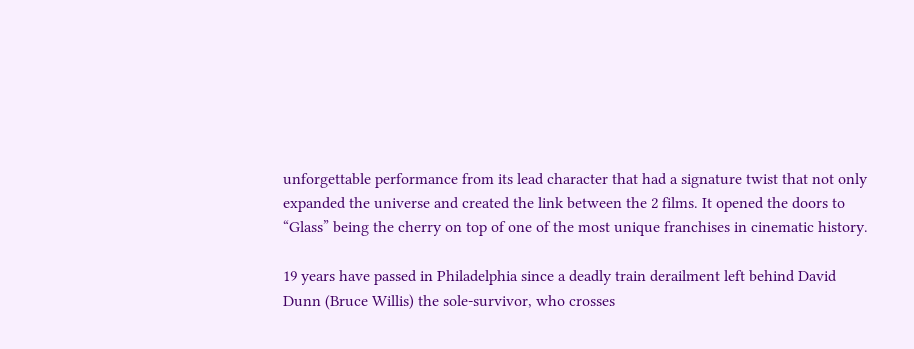unforgettable performance from its lead character that had a signature twist that not only expanded the universe and created the link between the 2 films. It opened the doors to “Glass” being the cherry on top of one of the most unique franchises in cinematic history.

19 years have passed in Philadelphia since a deadly train derailment left behind David Dunn (Bruce Willis) the sole-survivor, who crosses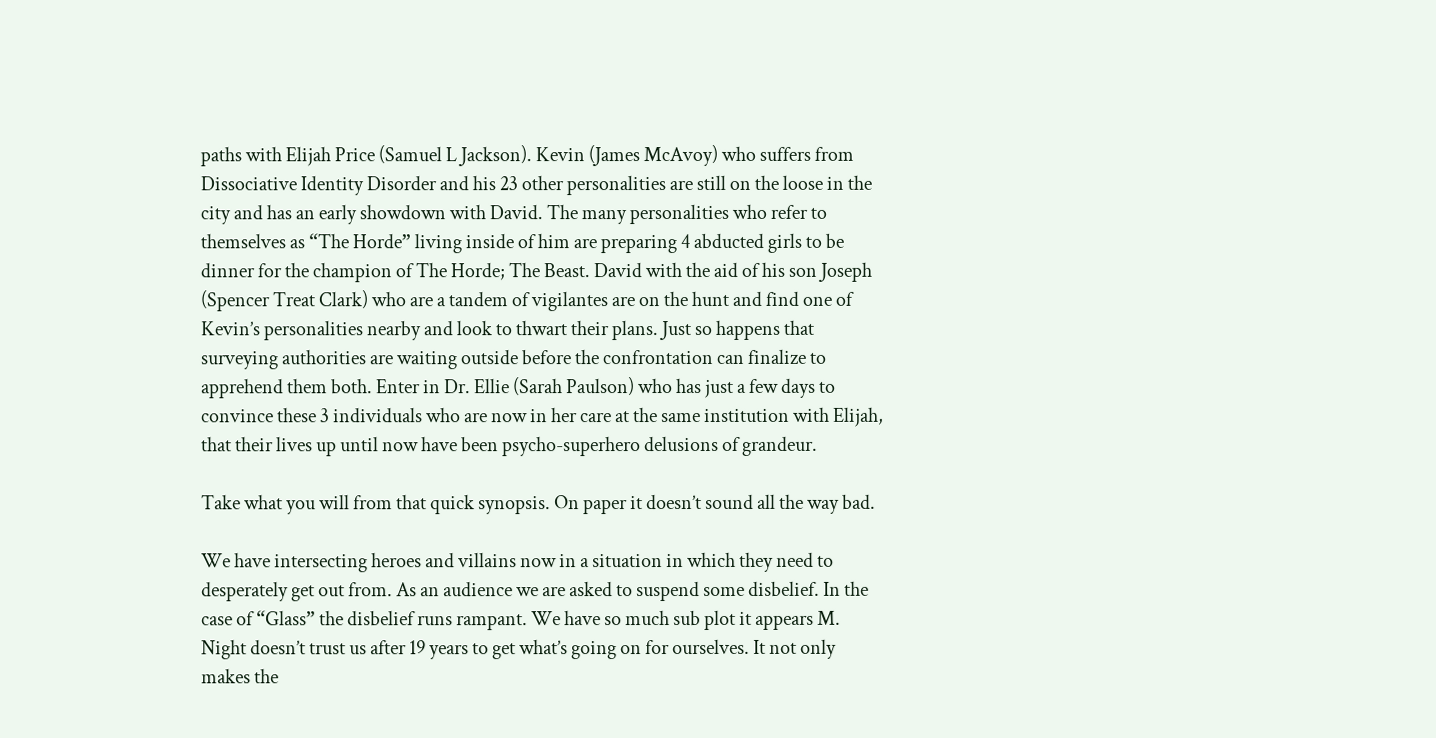paths with Elijah Price (Samuel L Jackson). Kevin (James McAvoy) who suffers from Dissociative Identity Disorder and his 23 other personalities are still on the loose in the city and has an early showdown with David. The many personalities who refer to themselves as “The Horde” living inside of him are preparing 4 abducted girls to be dinner for the champion of The Horde; The Beast. David with the aid of his son Joseph (Spencer Treat Clark) who are a tandem of vigilantes are on the hunt and find one of Kevin’s personalities nearby and look to thwart their plans. Just so happens that surveying authorities are waiting outside before the confrontation can finalize to apprehend them both. Enter in Dr. Ellie (Sarah Paulson) who has just a few days to convince these 3 individuals who are now in her care at the same institution with Elijah, that their lives up until now have been psycho-superhero delusions of grandeur.

Take what you will from that quick synopsis. On paper it doesn’t sound all the way bad.

We have intersecting heroes and villains now in a situation in which they need to desperately get out from. As an audience we are asked to suspend some disbelief. In the case of “Glass” the disbelief runs rampant. We have so much sub plot it appears M. Night doesn’t trust us after 19 years to get what’s going on for ourselves. It not only makes the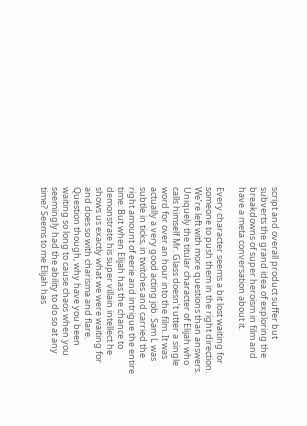script and overall product suffer but subverts the grand idea of exploring the breakdowns of super heroism in film and have a meta conversation about it.

Every character seems a bit lost waiting for someone to push them in the right direction. We’re left with more questions than answers. Uniquely the titular character of Elijah who calls himself Mr. Glass doesn’t utter a single word for over an hour into the film. It was actually a very good acting job. Sam L was subtle in ticks, in twitches and carried the right amount of eerie and intrigue the entire time. But when Elijah has the chance to demonstrate his super villain intellect he shows us exactly what we were waiting for and does so with charisma and flare. Question though, why have you been waiting so long to cause chaos when you seemingly had the ability to do so at any time? Seems to me Elijah has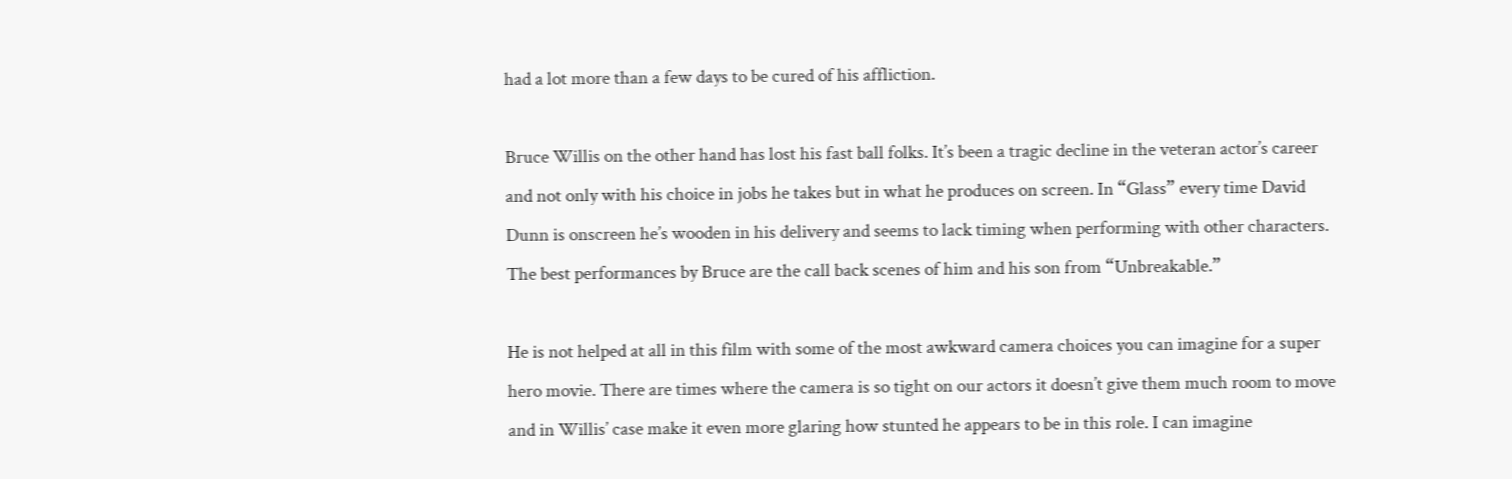had a lot more than a few days to be cured of his affliction.

Bruce Willis on the other hand has lost his fast ball folks. It’s been a tragic decline in the veteran actor’s career and not only with his choice in jobs he takes but in what he produces on screen. In “Glass” every time David Dunn is onscreen he’s wooden in his delivery and seems to lack timing when performing with other characters. The best performances by Bruce are the call back scenes of him and his son from “Unbreakable.”

He is not helped at all in this film with some of the most awkward camera choices you can imagine for a super hero movie. There are times where the camera is so tight on our actors it doesn’t give them much room to move and in Willis’ case make it even more glaring how stunted he appears to be in this role. I can imagine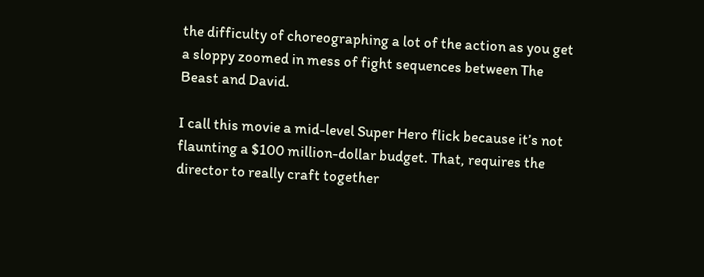the difficulty of choreographing a lot of the action as you get a sloppy zoomed in mess of fight sequences between The Beast and David.

I call this movie a mid-level Super Hero flick because it’s not flaunting a $100 million-dollar budget. That, requires the director to really craft together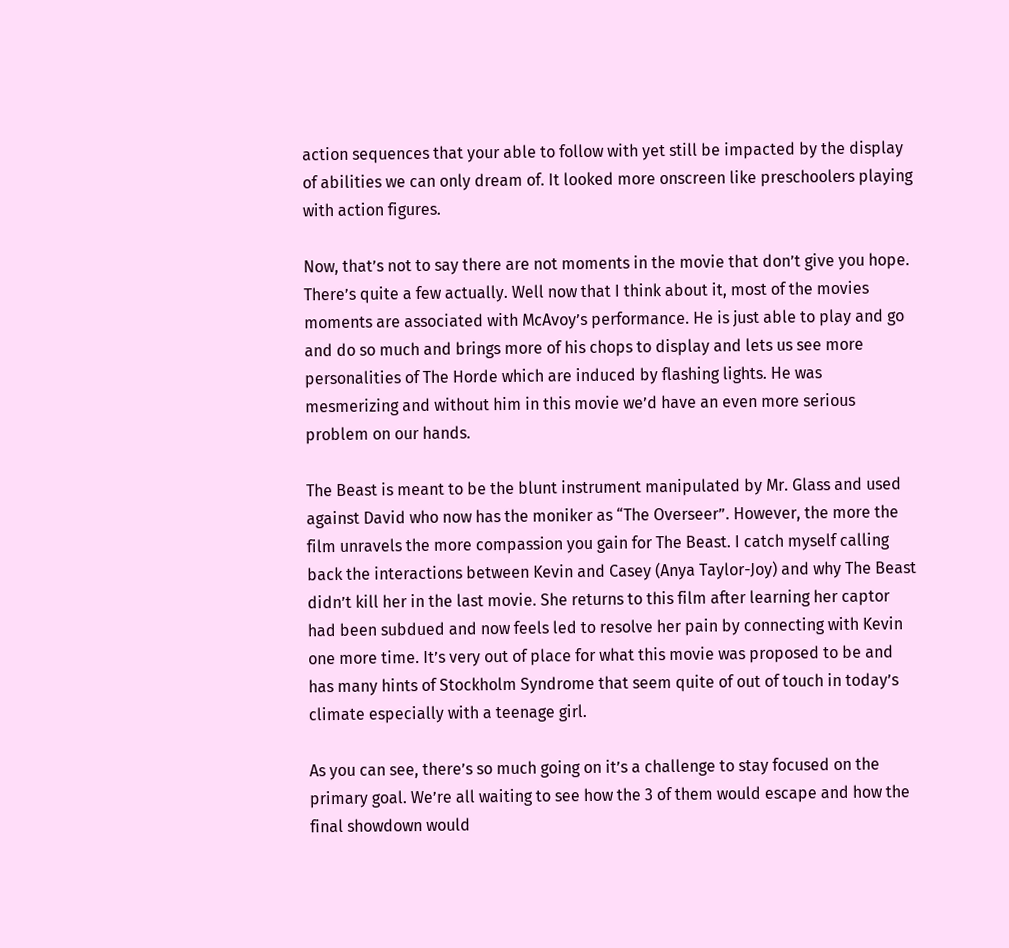action sequences that your able to follow with yet still be impacted by the display of abilities we can only dream of. It looked more onscreen like preschoolers playing with action figures.

Now, that’s not to say there are not moments in the movie that don’t give you hope. There’s quite a few actually. Well now that I think about it, most of the movies moments are associated with McAvoy’s performance. He is just able to play and go and do so much and brings more of his chops to display and lets us see more personalities of The Horde which are induced by flashing lights. He was mesmerizing and without him in this movie we’d have an even more serious problem on our hands.

The Beast is meant to be the blunt instrument manipulated by Mr. Glass and used against David who now has the moniker as “The Overseer”. However, the more the film unravels the more compassion you gain for The Beast. I catch myself calling back the interactions between Kevin and Casey (Anya Taylor-Joy) and why The Beast didn’t kill her in the last movie. She returns to this film after learning her captor had been subdued and now feels led to resolve her pain by connecting with Kevin one more time. It’s very out of place for what this movie was proposed to be and has many hints of Stockholm Syndrome that seem quite of out of touch in today’s climate especially with a teenage girl.

As you can see, there’s so much going on it’s a challenge to stay focused on the primary goal. We’re all waiting to see how the 3 of them would escape and how the final showdown would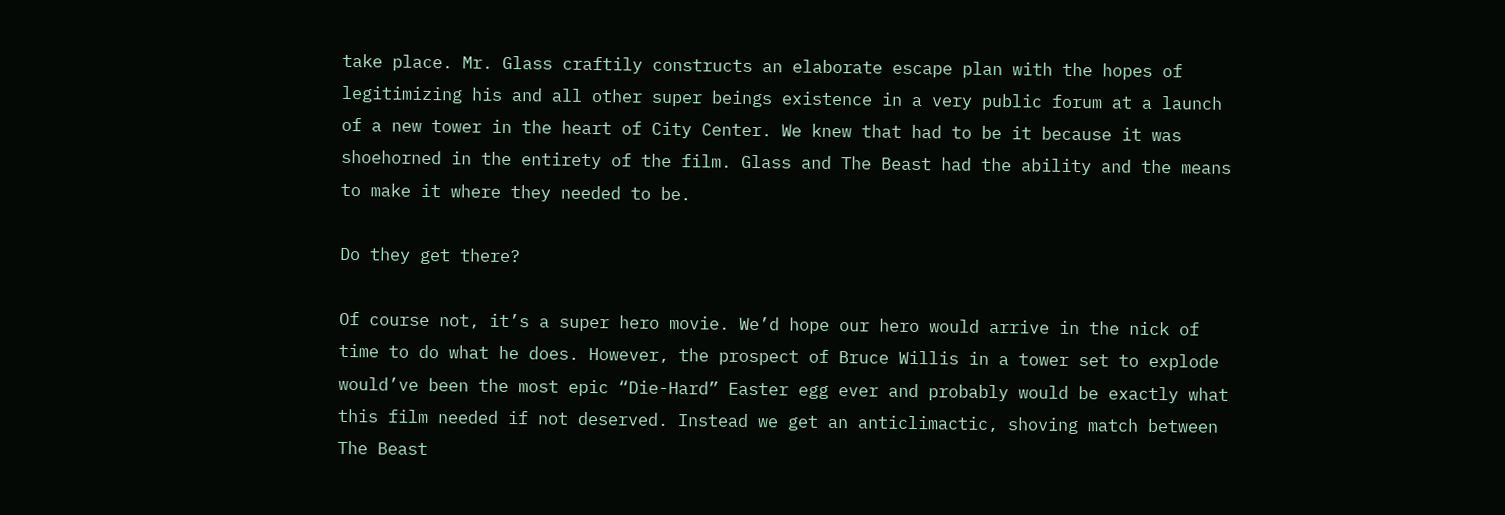take place. Mr. Glass craftily constructs an elaborate escape plan with the hopes of legitimizing his and all other super beings existence in a very public forum at a launch of a new tower in the heart of City Center. We knew that had to be it because it was shoehorned in the entirety of the film. Glass and The Beast had the ability and the means to make it where they needed to be.

Do they get there?

Of course not, it’s a super hero movie. We’d hope our hero would arrive in the nick of time to do what he does. However, the prospect of Bruce Willis in a tower set to explode would’ve been the most epic “Die-Hard” Easter egg ever and probably would be exactly what this film needed if not deserved. Instead we get an anticlimactic, shoving match between The Beast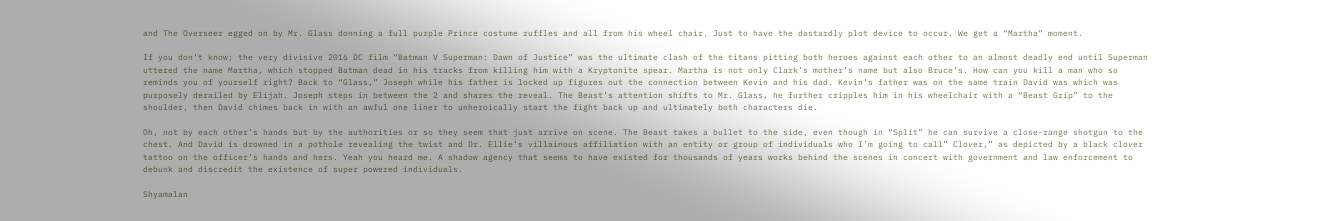and The Overseer egged on by Mr. Glass donning a full purple Prince costume ruffles and all from his wheel chair. Just to have the dastardly plot device to occur. We get a “Martha” moment.

If you don’t know; the very divisive 2016 DC film “Batman V Superman: Dawn of Justice” was the ultimate clash of the titans pitting both heroes against each other to an almost deadly end until Superman uttered the name Martha, which stopped Batman dead in his tracks from killing him with a Kryptonite spear. Martha is not only Clark’s mother’s name but also Bruce’s. How can you kill a man who so reminds you of yourself right? Back to “Glass,” Joseph while his father is locked up figures out the connection between Kevin and his dad. Kevin’s father was on the same train David was which was purposely derailed by Elijah. Joseph steps in between the 2 and shares the reveal. The Beast’s attention shifts to Mr. Glass, he further cripples him in his wheelchair with a “Beast Grip” to the shoulder, then David chimes back in with an awful one liner to unheroically start the fight back up and ultimately both characters die.

Oh, not by each other’s hands but by the authorities or so they seem that just arrive on scene. The Beast takes a bullet to the side, even though in “Split” he can survive a close-range shotgun to the chest. And David is drowned in a pothole revealing the twist and Dr. Ellie’s villainous affiliation with an entity or group of individuals who I’m going to call” Clover,” as depicted by a black clover tattoo on the officer’s hands and hers. Yeah you heard me. A shadow agency that seems to have existed for thousands of years works behind the scenes in concert with government and law enforcement to debunk and discredit the existence of super powered individuals.

Shyamalan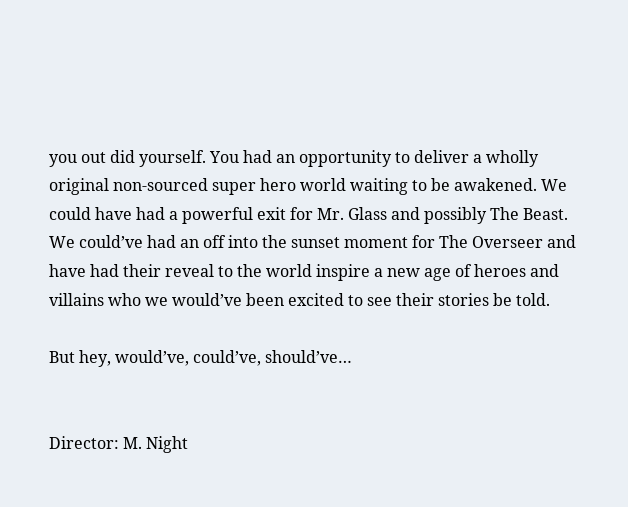you out did yourself. You had an opportunity to deliver a wholly original non-sourced super hero world waiting to be awakened. We could have had a powerful exit for Mr. Glass and possibly The Beast. We could’ve had an off into the sunset moment for The Overseer and have had their reveal to the world inspire a new age of heroes and villains who we would’ve been excited to see their stories be told.

But hey, would’ve, could’ve, should’ve…


Director: M. Night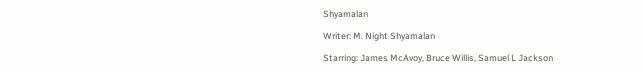Shyamalan

Writer: M. Night Shyamalan

Starring: James McAvoy, Bruce Willis, Samuel L Jackson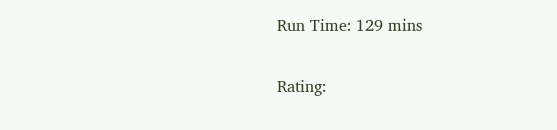Run Time: 129 mins

Rating: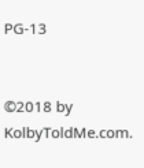PG-13


©2018 by KolbyToldMe.com.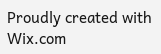Proudly created with Wix.com